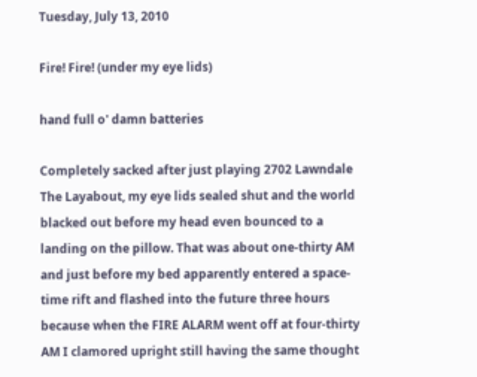Tuesday, July 13, 2010

Fire! Fire! (under my eye lids)

hand full o' damn batteries

Completely sacked after just playing 2702 Lawndale The Layabout, my eye lids sealed shut and the world blacked out before my head even bounced to a landing on the pillow. That was about one-thirty AM and just before my bed apparently entered a space-time rift and flashed into the future three hours because when the FIRE ALARM went off at four-thirty AM I clamored upright still having the same thought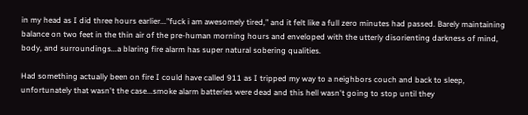in my head as I did three hours earlier..."fuck i am awesomely tired," and it felt like a full zero minutes had passed. Barely maintaining balance on two feet in the thin air of the pre-human morning hours and enveloped with the utterly disorienting darkness of mind, body, and surroundings...a blaring fire alarm has super natural sobering qualities.

Had something actually been on fire I could have called 911 as I tripped my way to a neighbors couch and back to sleep, unfortunately that wasn't the case...smoke alarm batteries were dead and this hell wasn't going to stop until they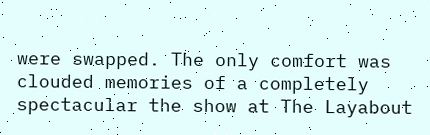were swapped. The only comfort was clouded memories of a completely spectacular the show at The Layabout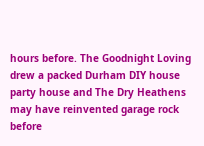hours before. The Goodnight Loving drew a packed Durham DIY house party house and The Dry Heathens may have reinvented garage rock before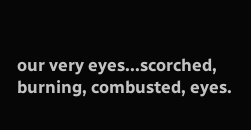our very eyes...scorched, burning, combusted, eyes.